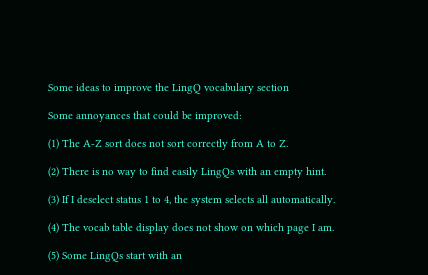Some ideas to improve the LingQ vocabulary section

Some annoyances that could be improved:

(1) The A-Z sort does not sort correctly from A to Z.

(2) There is no way to find easily LingQs with an empty hint.

(3) If I deselect status 1 to 4, the system selects all automatically.

(4) The vocab table display does not show on which page I am.

(5) Some LingQs start with an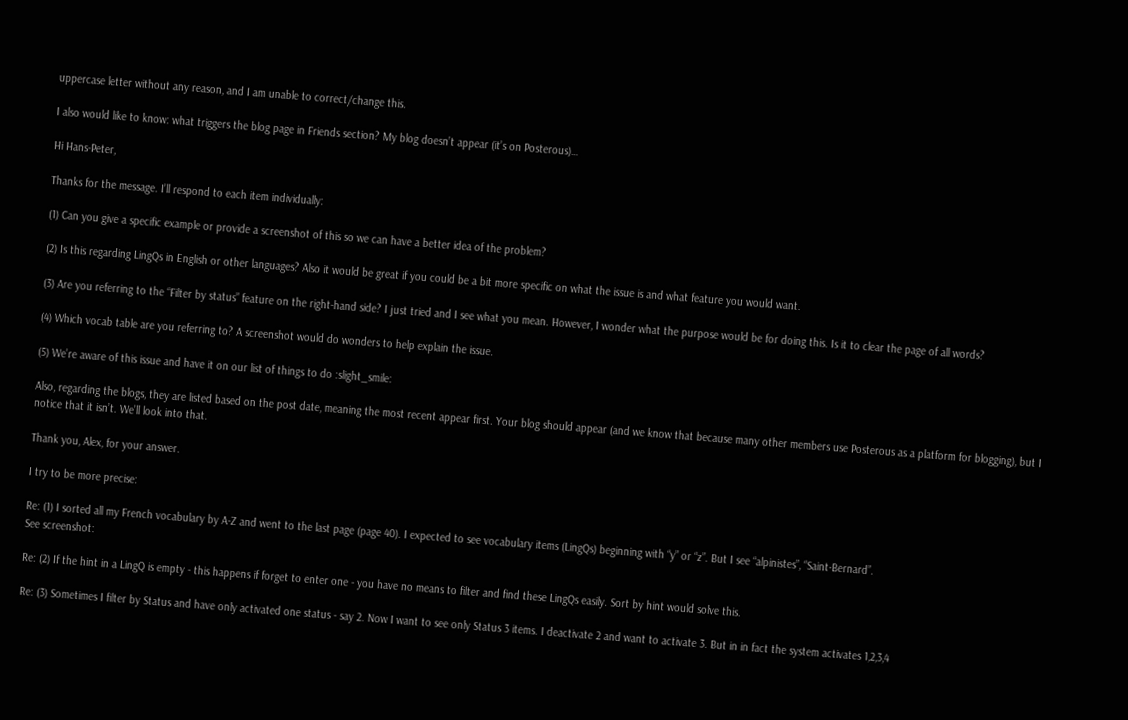uppercase letter without any reason, and I am unable to correct/change this.

I also would like to know: what triggers the blog page in Friends section? My blog doesn’t appear (it’s on Posterous)…

Hi Hans-Peter,

Thanks for the message. I’ll respond to each item individually:

(1) Can you give a specific example or provide a screenshot of this so we can have a better idea of the problem?

(2) Is this regarding LingQs in English or other languages? Also it would be great if you could be a bit more specific on what the issue is and what feature you would want.

(3) Are you referring to the “Filter by status” feature on the right-hand side? I just tried and I see what you mean. However, I wonder what the purpose would be for doing this. Is it to clear the page of all words?

(4) Which vocab table are you referring to? A screenshot would do wonders to help explain the issue.

(5) We’re aware of this issue and have it on our list of things to do :slight_smile:

Also, regarding the blogs, they are listed based on the post date, meaning the most recent appear first. Your blog should appear (and we know that because many other members use Posterous as a platform for blogging), but I notice that it isn’t. We’ll look into that.

Thank you, Alex, for your answer.

I try to be more precise:

Re: (1) I sorted all my French vocabulary by A-Z and went to the last page (page 40). I expected to see vocabulary items (LingQs) beginning with “y” or “z”. But I see “alpinistes”, “Saint-Bernard”.
See screenshot:

Re: (2) If the hint in a LingQ is empty - this happens if forget to enter one - you have no means to filter and find these LingQs easily. Sort by hint would solve this.

Re: (3) Sometimes I filter by Status and have only activated one status - say 2. Now I want to see only Status 3 items. I deactivate 2 and want to activate 3. But in in fact the system activates 1,2,3,4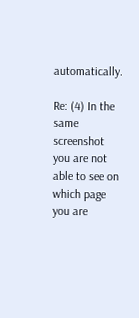automatically.

Re: (4) In the same screenshot you are not able to see on which page you are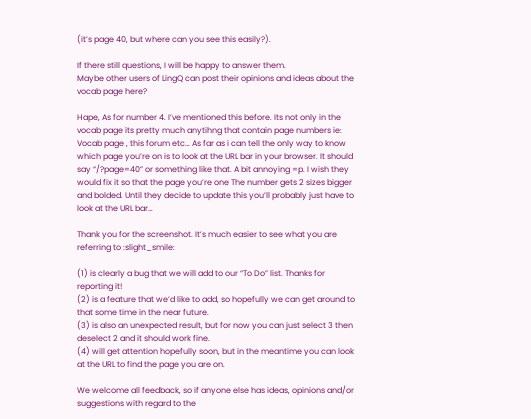(it’s page 40, but where can you see this easily?).

If there still questions, I will be happy to answer them.
Maybe other users of LingQ can post their opinions and ideas about the vocab page here?

Hape, As for number 4. I’ve mentioned this before. Its not only in the vocab page its pretty much anytihng that contain page numbers ie: Vocab page , this forum etc… As far as i can tell the only way to know which page you’re on is to look at the URL bar in your browser. It should say “/?page=40” or something like that. A bit annoying =p. I wish they would fix it so that the page you’re one The number gets 2 sizes bigger and bolded. Until they decide to update this you’ll probably just have to look at the URL bar…

Thank you for the screenshot. It’s much easier to see what you are referring to :slight_smile:

(1) is clearly a bug that we will add to our “To Do” list. Thanks for reporting it!
(2) is a feature that we’d like to add, so hopefully we can get around to that some time in the near future.
(3) is also an unexpected result, but for now you can just select 3 then deselect 2 and it should work fine.
(4) will get attention hopefully soon, but in the meantime you can look at the URL to find the page you are on.

We welcome all feedback, so if anyone else has ideas, opinions and/or suggestions with regard to the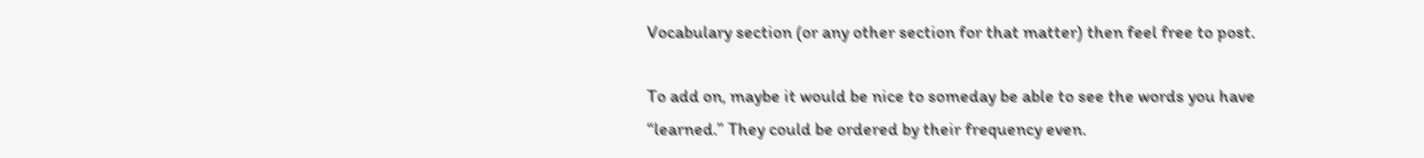Vocabulary section (or any other section for that matter) then feel free to post.

To add on, maybe it would be nice to someday be able to see the words you have “learned.” They could be ordered by their frequency even.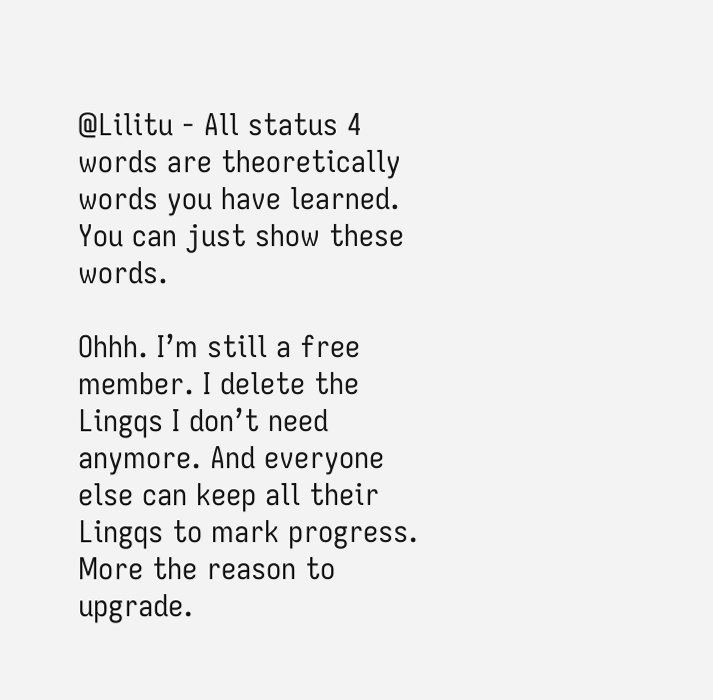@Lilitu - All status 4 words are theoretically words you have learned. You can just show these words.

Ohhh. I’m still a free member. I delete the Lingqs I don’t need anymore. And everyone else can keep all their Lingqs to mark progress. More the reason to upgrade.